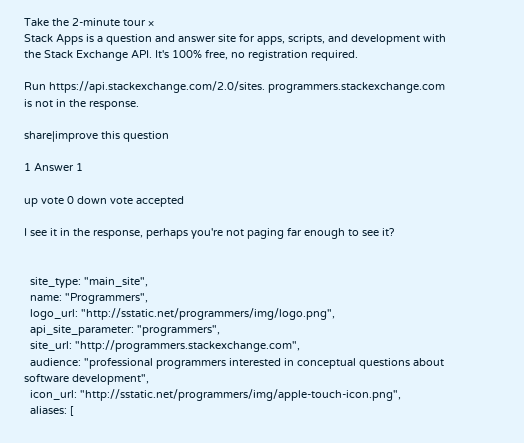Take the 2-minute tour ×
Stack Apps is a question and answer site for apps, scripts, and development with the Stack Exchange API. It's 100% free, no registration required.

Run https://api.stackexchange.com/2.0/sites. programmers.stackexchange.com is not in the response.

share|improve this question

1 Answer 1

up vote 0 down vote accepted

I see it in the response, perhaps you're not paging far enough to see it?


  site_type: "main_site",
  name: "Programmers",
  logo_url: "http://sstatic.net/programmers/img/logo.png",
  api_site_parameter: "programmers",
  site_url: "http://programmers.stackexchange.com",
  audience: "professional programmers interested in conceptual questions about software development",
  icon_url: "http://sstatic.net/programmers/img/apple-touch-icon.png",
  aliases: [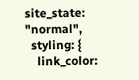site_state: "normal",
  styling: {
    link_color: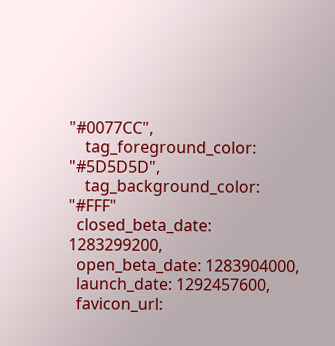"#0077CC",
    tag_foreground_color: "#5D5D5D",
    tag_background_color: "#FFF"
  closed_beta_date: 1283299200,
  open_beta_date: 1283904000,
  launch_date: 1292457600,
  favicon_url: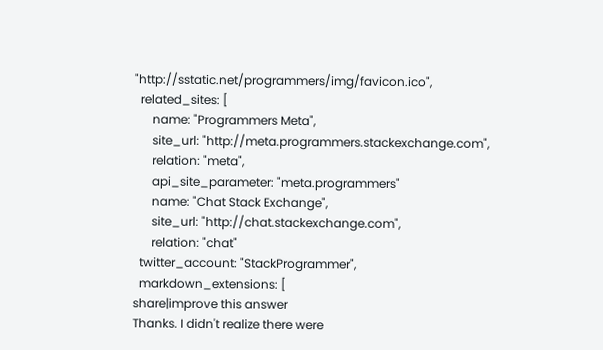"http://sstatic.net/programmers/img/favicon.ico",
  related_sites: [
      name: "Programmers Meta",
      site_url: "http://meta.programmers.stackexchange.com",
      relation: "meta",
      api_site_parameter: "meta.programmers"
      name: "Chat Stack Exchange",
      site_url: "http://chat.stackexchange.com",
      relation: "chat"
  twitter_account: "StackProgrammer",
  markdown_extensions: [
share|improve this answer
Thanks. I didn't realize there were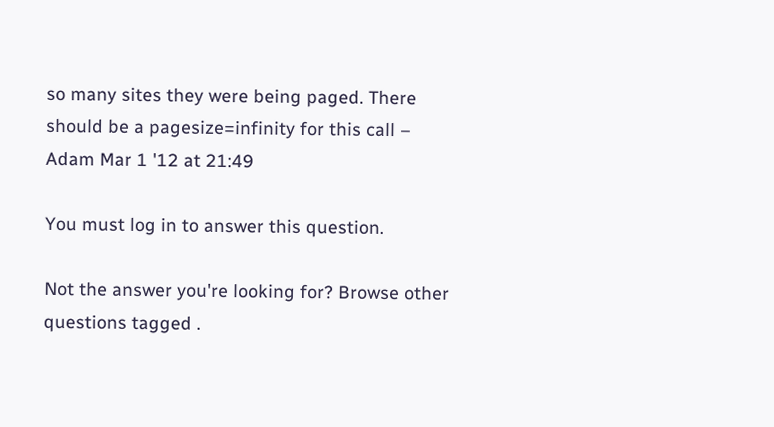so many sites they were being paged. There should be a pagesize=infinity for this call –  Adam Mar 1 '12 at 21:49

You must log in to answer this question.

Not the answer you're looking for? Browse other questions tagged .